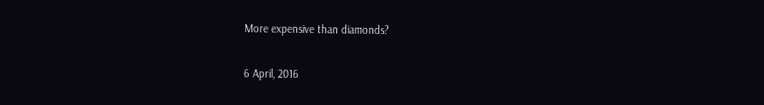More expensive than diamonds?

6 April, 2016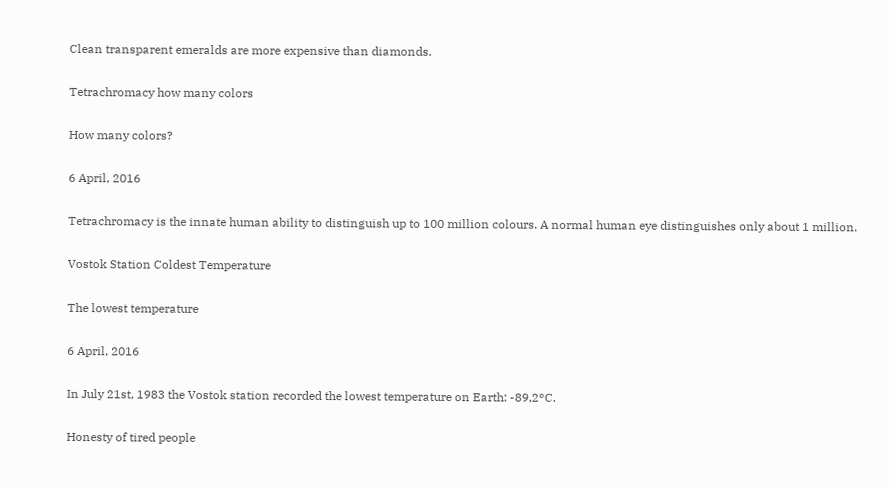Clean transparent emeralds are more expensive than diamonds.

Tetrachromacy how many colors

How many colors?

6 April, 2016

Tetrachromacy is the innate human ability to distinguish up to 100 million colours. A normal human eye distinguishes only about 1 million.

Vostok Station Coldest Temperature

The lowest temperature

6 April, 2016

In July 21st, 1983 the Vostok station recorded the lowest temperature on Earth: -89,2°C.

Honesty of tired people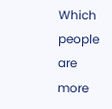Which people are more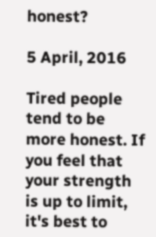honest?

5 April, 2016

Tired people tend to be more honest. If you feel that your strength is up to limit, it's best to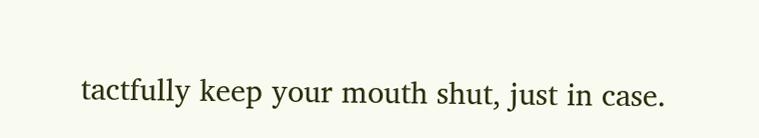tactfully keep your mouth shut, just in case.